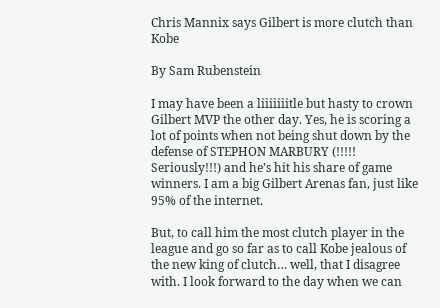Chris Mannix says Gilbert is more clutch than Kobe

By Sam Rubenstein

I may have been a liiiiiiitle but hasty to crown Gilbert MVP the other day. Yes, he is scoring a lot of points when not being shut down by the defense of STEPHON MARBURY (!!!!! Seriously!!!) and he’s hit his share of game winners. I am a big Gilbert Arenas fan, just like 95% of the internet.

But, to call him the most clutch player in the league and go so far as to call Kobe jealous of the new king of clutch… well, that I disagree with. I look forward to the day when we can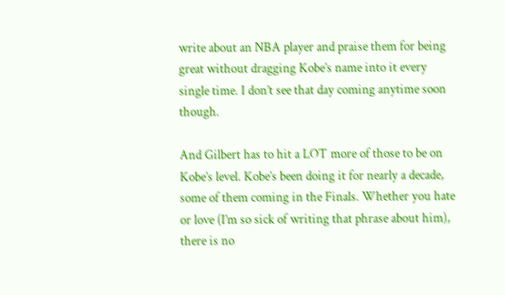write about an NBA player and praise them for being great without dragging Kobe’s name into it every single time. I don’t see that day coming anytime soon though.

And Gilbert has to hit a LOT more of those to be on Kobe’s level. Kobe’s been doing it for nearly a decade, some of them coming in the Finals. Whether you hate or love (I’m so sick of writing that phrase about him), there is no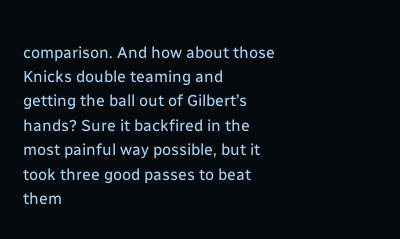comparison. And how about those Knicks double teaming and getting the ball out of Gilbert’s hands? Sure it backfired in the most painful way possible, but it took three good passes to beat them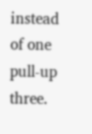instead of one pull-up three.